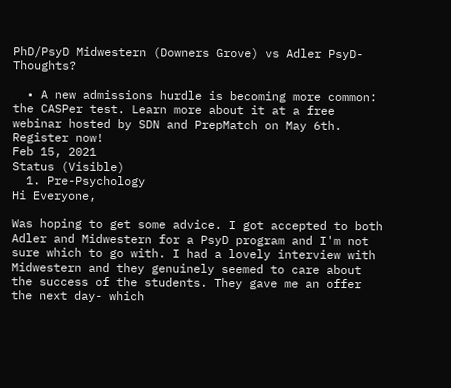PhD/PsyD Midwestern (Downers Grove) vs Adler PsyD- Thoughts?

  • A new admissions hurdle is becoming more common: the CASPer test. Learn more about it at a free webinar hosted by SDN and PrepMatch on May 6th. Register now!
Feb 15, 2021
Status (Visible)
  1. Pre-Psychology
Hi Everyone,

Was hoping to get some advice. I got accepted to both Adler and Midwestern for a PsyD program and I'm not sure which to go with. I had a lovely interview with Midwestern and they genuinely seemed to care about the success of the students. They gave me an offer the next day- which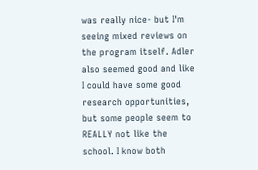was really nice- but I'm seeing mixed reviews on the program itself. Adler also seemed good and like I could have some good research opportunities, but some people seem to REALLY not like the school. I know both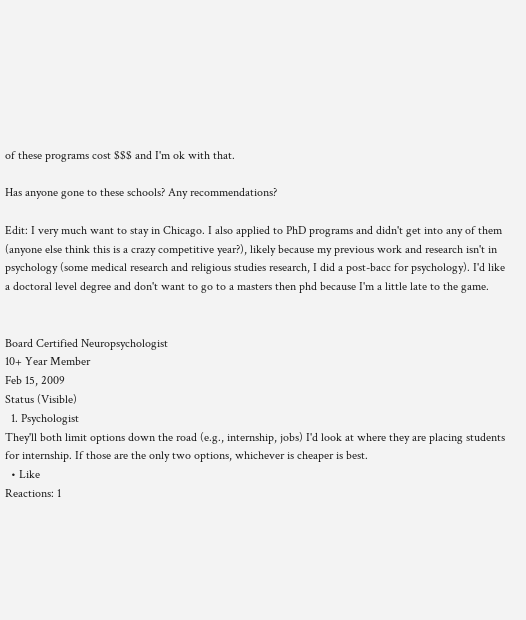of these programs cost $$$ and I'm ok with that.

Has anyone gone to these schools? Any recommendations?

Edit: I very much want to stay in Chicago. I also applied to PhD programs and didn't get into any of them (anyone else think this is a crazy competitive year?), likely because my previous work and research isn't in psychology (some medical research and religious studies research, I did a post-bacc for psychology). I'd like a doctoral level degree and don't want to go to a masters then phd because I'm a little late to the game.


Board Certified Neuropsychologist
10+ Year Member
Feb 15, 2009
Status (Visible)
  1. Psychologist
They'll both limit options down the road (e.g., internship, jobs) I'd look at where they are placing students for internship. If those are the only two options, whichever is cheaper is best.
  • Like
Reactions: 1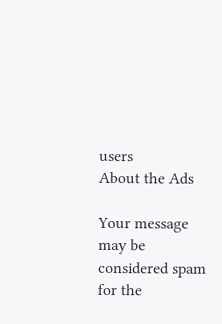users
About the Ads

Your message may be considered spam for the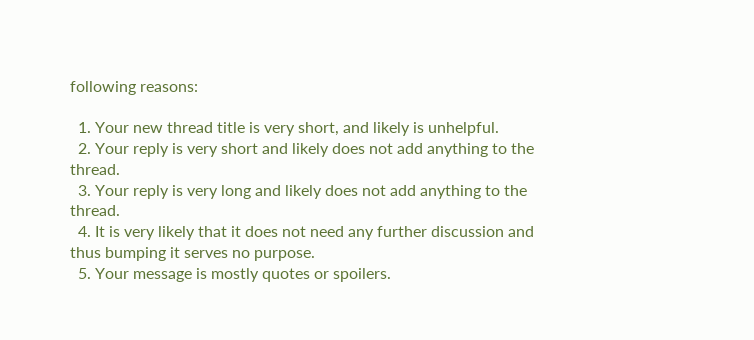following reasons:

  1. Your new thread title is very short, and likely is unhelpful.
  2. Your reply is very short and likely does not add anything to the thread.
  3. Your reply is very long and likely does not add anything to the thread.
  4. It is very likely that it does not need any further discussion and thus bumping it serves no purpose.
  5. Your message is mostly quotes or spoilers.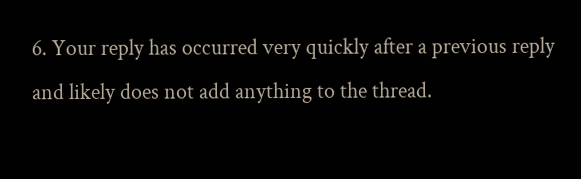6. Your reply has occurred very quickly after a previous reply and likely does not add anything to the thread.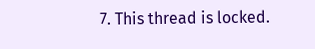7. This thread is locked.